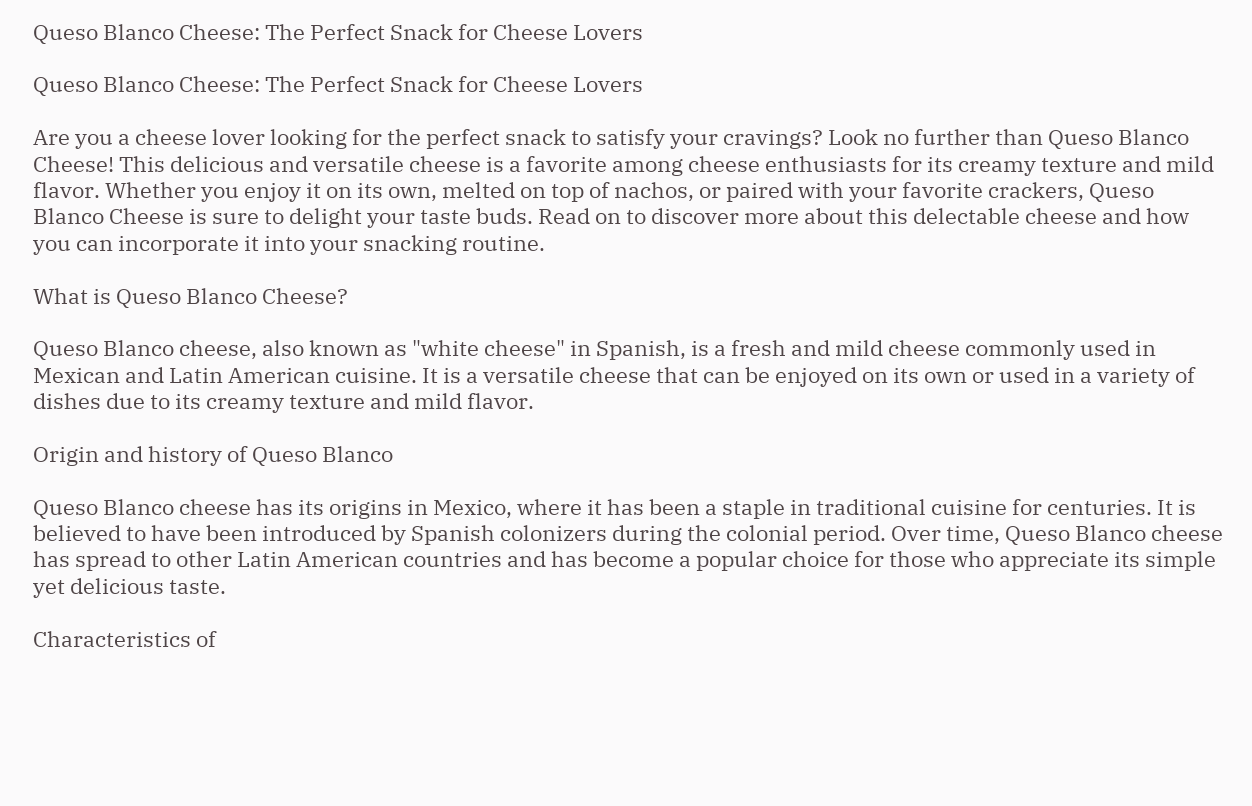Queso Blanco Cheese: The Perfect Snack for Cheese Lovers

Queso Blanco Cheese: The Perfect Snack for Cheese Lovers

Are you a cheese lover looking for the perfect snack to satisfy your cravings? Look no further than Queso Blanco Cheese! This delicious and versatile cheese is a favorite among cheese enthusiasts for its creamy texture and mild flavor. Whether you enjoy it on its own, melted on top of nachos, or paired with your favorite crackers, Queso Blanco Cheese is sure to delight your taste buds. Read on to discover more about this delectable cheese and how you can incorporate it into your snacking routine.

What is Queso Blanco Cheese?

Queso Blanco cheese, also known as "white cheese" in Spanish, is a fresh and mild cheese commonly used in Mexican and Latin American cuisine. It is a versatile cheese that can be enjoyed on its own or used in a variety of dishes due to its creamy texture and mild flavor.

Origin and history of Queso Blanco

Queso Blanco cheese has its origins in Mexico, where it has been a staple in traditional cuisine for centuries. It is believed to have been introduced by Spanish colonizers during the colonial period. Over time, Queso Blanco cheese has spread to other Latin American countries and has become a popular choice for those who appreciate its simple yet delicious taste.

Characteristics of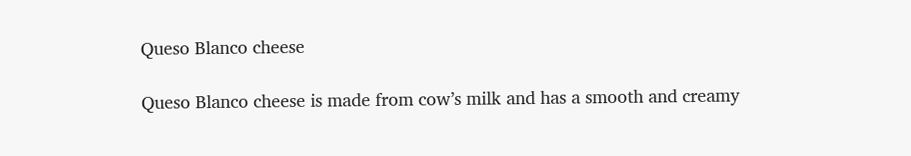Queso Blanco cheese

Queso Blanco cheese is made from cow’s milk and has a smooth and creamy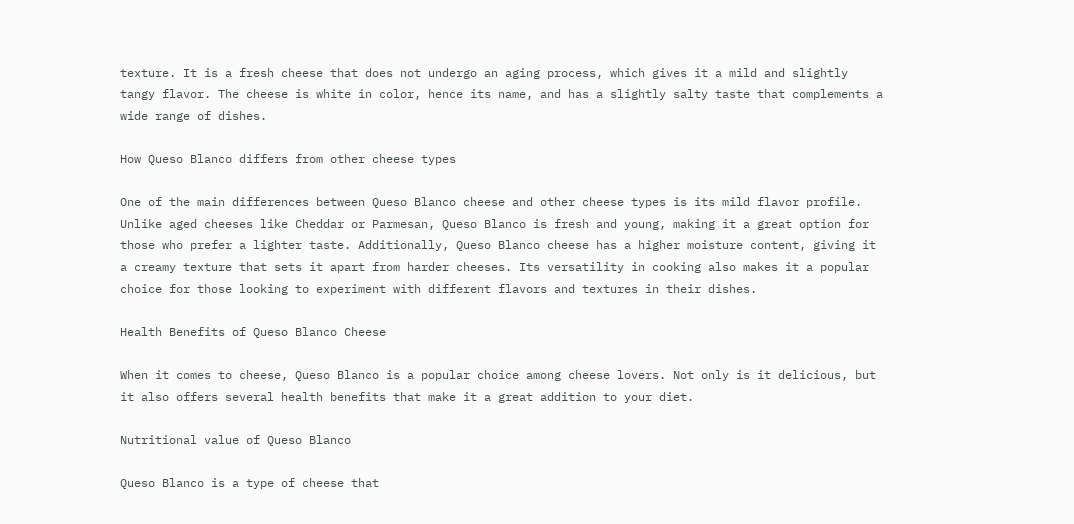texture. It is a fresh cheese that does not undergo an aging process, which gives it a mild and slightly tangy flavor. The cheese is white in color, hence its name, and has a slightly salty taste that complements a wide range of dishes.

How Queso Blanco differs from other cheese types

One of the main differences between Queso Blanco cheese and other cheese types is its mild flavor profile. Unlike aged cheeses like Cheddar or Parmesan, Queso Blanco is fresh and young, making it a great option for those who prefer a lighter taste. Additionally, Queso Blanco cheese has a higher moisture content, giving it a creamy texture that sets it apart from harder cheeses. Its versatility in cooking also makes it a popular choice for those looking to experiment with different flavors and textures in their dishes.

Health Benefits of Queso Blanco Cheese

When it comes to cheese, Queso Blanco is a popular choice among cheese lovers. Not only is it delicious, but it also offers several health benefits that make it a great addition to your diet.

Nutritional value of Queso Blanco

Queso Blanco is a type of cheese that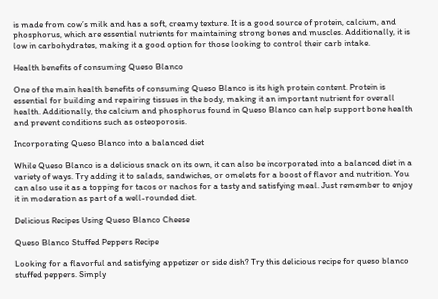is made from cow’s milk and has a soft, creamy texture. It is a good source of protein, calcium, and phosphorus, which are essential nutrients for maintaining strong bones and muscles. Additionally, it is low in carbohydrates, making it a good option for those looking to control their carb intake.

Health benefits of consuming Queso Blanco

One of the main health benefits of consuming Queso Blanco is its high protein content. Protein is essential for building and repairing tissues in the body, making it an important nutrient for overall health. Additionally, the calcium and phosphorus found in Queso Blanco can help support bone health and prevent conditions such as osteoporosis.

Incorporating Queso Blanco into a balanced diet

While Queso Blanco is a delicious snack on its own, it can also be incorporated into a balanced diet in a variety of ways. Try adding it to salads, sandwiches, or omelets for a boost of flavor and nutrition. You can also use it as a topping for tacos or nachos for a tasty and satisfying meal. Just remember to enjoy it in moderation as part of a well-rounded diet.

Delicious Recipes Using Queso Blanco Cheese

Queso Blanco Stuffed Peppers Recipe

Looking for a flavorful and satisfying appetizer or side dish? Try this delicious recipe for queso blanco stuffed peppers. Simply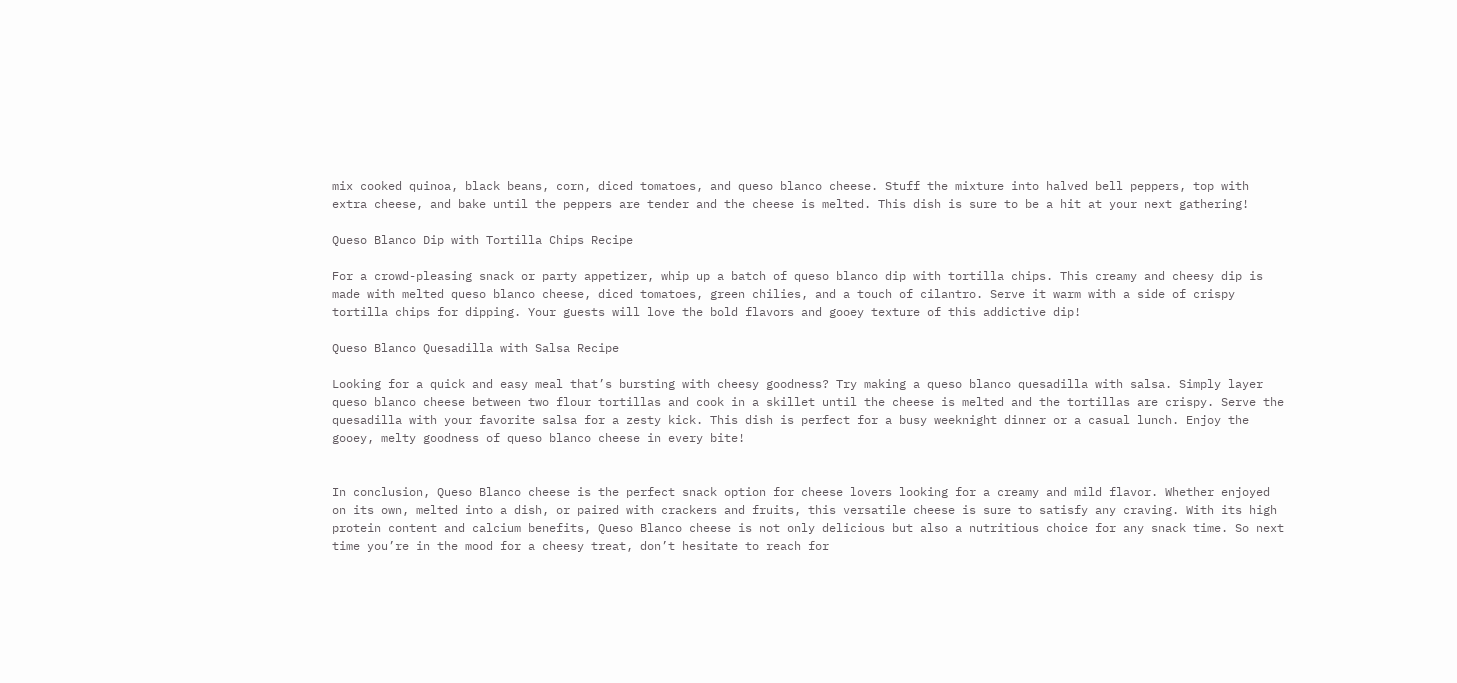mix cooked quinoa, black beans, corn, diced tomatoes, and queso blanco cheese. Stuff the mixture into halved bell peppers, top with extra cheese, and bake until the peppers are tender and the cheese is melted. This dish is sure to be a hit at your next gathering!

Queso Blanco Dip with Tortilla Chips Recipe

For a crowd-pleasing snack or party appetizer, whip up a batch of queso blanco dip with tortilla chips. This creamy and cheesy dip is made with melted queso blanco cheese, diced tomatoes, green chilies, and a touch of cilantro. Serve it warm with a side of crispy tortilla chips for dipping. Your guests will love the bold flavors and gooey texture of this addictive dip!

Queso Blanco Quesadilla with Salsa Recipe

Looking for a quick and easy meal that’s bursting with cheesy goodness? Try making a queso blanco quesadilla with salsa. Simply layer queso blanco cheese between two flour tortillas and cook in a skillet until the cheese is melted and the tortillas are crispy. Serve the quesadilla with your favorite salsa for a zesty kick. This dish is perfect for a busy weeknight dinner or a casual lunch. Enjoy the gooey, melty goodness of queso blanco cheese in every bite!


In conclusion, Queso Blanco cheese is the perfect snack option for cheese lovers looking for a creamy and mild flavor. Whether enjoyed on its own, melted into a dish, or paired with crackers and fruits, this versatile cheese is sure to satisfy any craving. With its high protein content and calcium benefits, Queso Blanco cheese is not only delicious but also a nutritious choice for any snack time. So next time you’re in the mood for a cheesy treat, don’t hesitate to reach for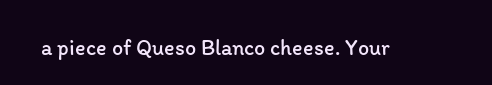a piece of Queso Blanco cheese. Your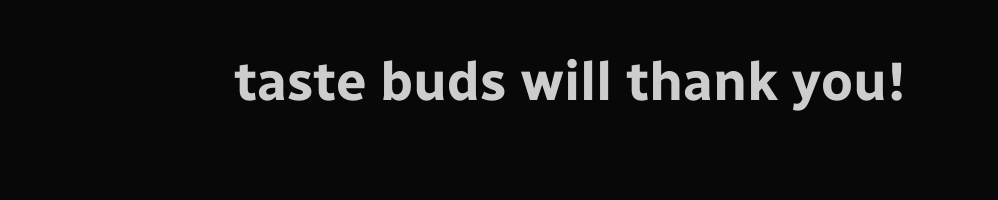taste buds will thank you!